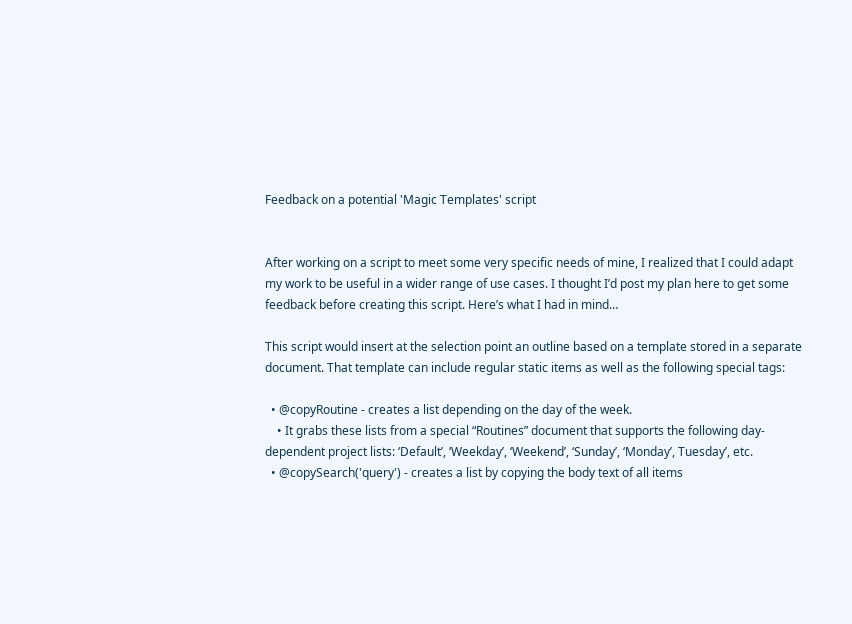Feedback on a potential 'Magic Templates' script


After working on a script to meet some very specific needs of mine, I realized that I could adapt my work to be useful in a wider range of use cases. I thought I’d post my plan here to get some feedback before creating this script. Here’s what I had in mind…

This script would insert at the selection point an outline based on a template stored in a separate document. That template can include regular static items as well as the following special tags:

  • @copyRoutine - creates a list depending on the day of the week.
    • It grabs these lists from a special “Routines” document that supports the following day-dependent project lists: ‘Default’, ‘Weekday’, ‘Weekend’, ‘Sunday’, ‘Monday’, Tuesday’, etc.
  • @copySearch('query') - creates a list by copying the body text of all items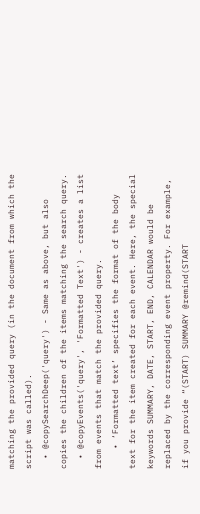matching the provided query (in the document from which the script was called).
  • @copySearchDeep('query') - Same as above, but also copies the children of the items matching the search query.
  • @copyEvents('query', 'Formatted Text') - creates a list from events that match the provided query.
    • ‘Formatted text’ specifies the format of the body text for the item created for each event. Here, the special keywords SUMMARY, DATE, START, END, CALENDAR would be replaced by the corresponding event property. For example, if you provide “(START) SUMMARY @remind(START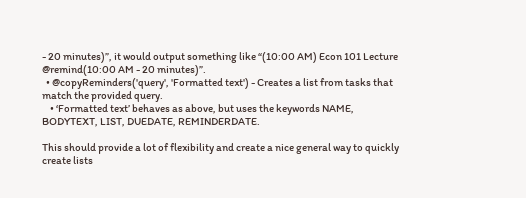- 20 minutes)”, it would output something like “(10:00 AM) Econ 101 Lecture @remind(10:00 AM - 20 minutes)”.
  • @copyReminders('query', 'Formatted text') - Creates a list from tasks that match the provided query.
    • ‘Formatted text’ behaves as above, but uses the keywords NAME, BODYTEXT, LIST, DUEDATE, REMINDERDATE.

This should provide a lot of flexibility and create a nice general way to quickly create lists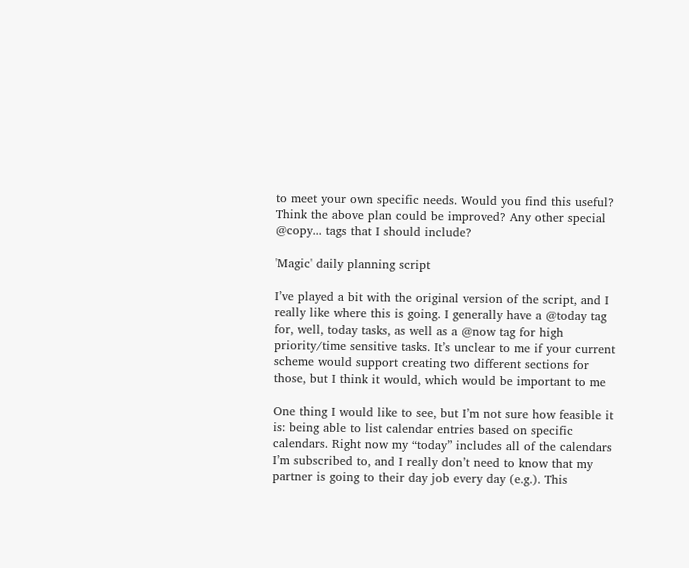to meet your own specific needs. Would you find this useful? Think the above plan could be improved? Any other special @copy... tags that I should include?

'Magic' daily planning script

I’ve played a bit with the original version of the script, and I really like where this is going. I generally have a @today tag for, well, today tasks, as well as a @now tag for high priority/time sensitive tasks. It’s unclear to me if your current scheme would support creating two different sections for those, but I think it would, which would be important to me

One thing I would like to see, but I’m not sure how feasible it is: being able to list calendar entries based on specific calendars. Right now my “today” includes all of the calendars I’m subscribed to, and I really don’t need to know that my partner is going to their day job every day (e.g.). This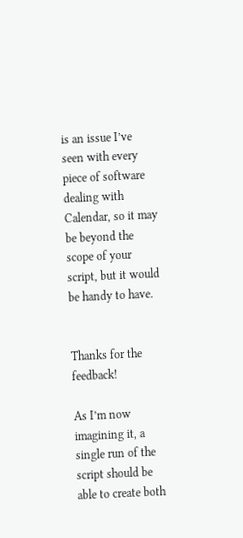is an issue I’ve seen with every piece of software dealing with Calendar, so it may be beyond the scope of your script, but it would be handy to have.


Thanks for the feedback!

As I’m now imagining it, a single run of the script should be able to create both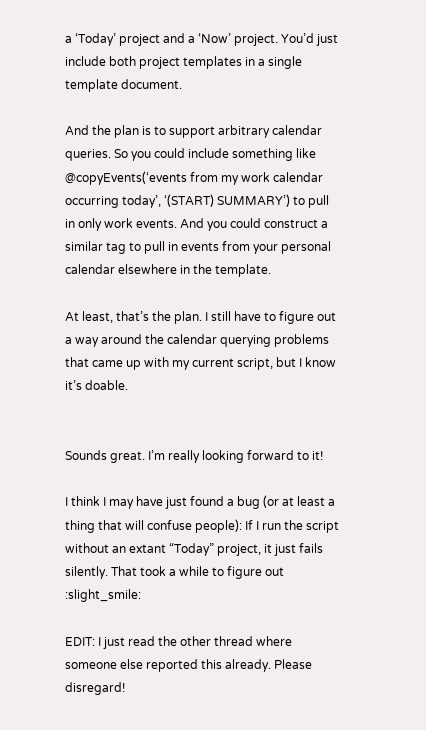a ‘Today’ project and a ‘Now’ project. You’d just include both project templates in a single template document.

And the plan is to support arbitrary calendar queries. So you could include something like @copyEvents(‘events from my work calendar occurring today’, ‘(START) SUMMARY’) to pull in only work events. And you could construct a similar tag to pull in events from your personal calendar elsewhere in the template.

At least, that’s the plan. I still have to figure out a way around the calendar querying problems that came up with my current script, but I know it’s doable.


Sounds great. I’m really looking forward to it!

I think I may have just found a bug (or at least a thing that will confuse people): If I run the script without an extant “Today” project, it just fails silently. That took a while to figure out :slight_smile:

EDIT: I just read the other thread where someone else reported this already. Please disregard!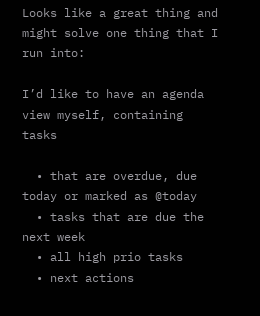Looks like a great thing and might solve one thing that I run into:

I’d like to have an agenda view myself, containing tasks

  • that are overdue, due today or marked as @today
  • tasks that are due the next week
  • all high prio tasks
  • next actions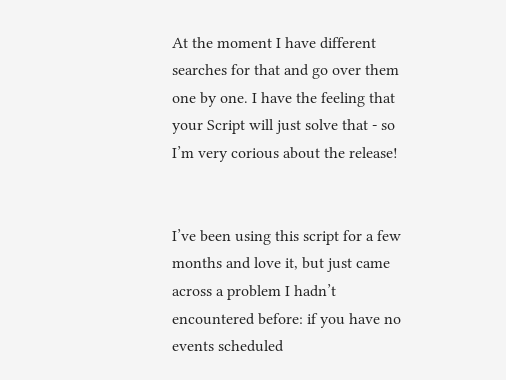At the moment I have different searches for that and go over them one by one. I have the feeling that your Script will just solve that - so I’m very corious about the release!


I’ve been using this script for a few months and love it, but just came across a problem I hadn’t encountered before: if you have no events scheduled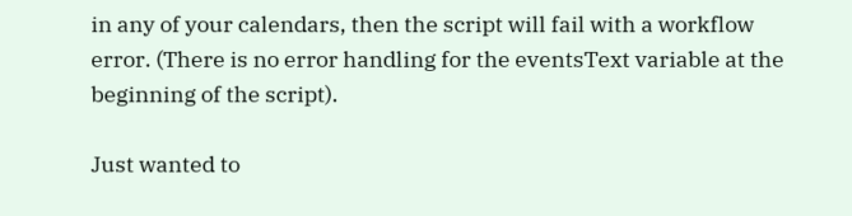in any of your calendars, then the script will fail with a workflow error. (There is no error handling for the eventsText variable at the beginning of the script).

Just wanted to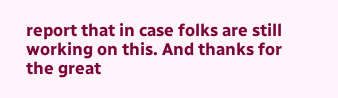report that in case folks are still working on this. And thanks for the great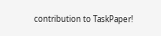contribution to TaskPaper!